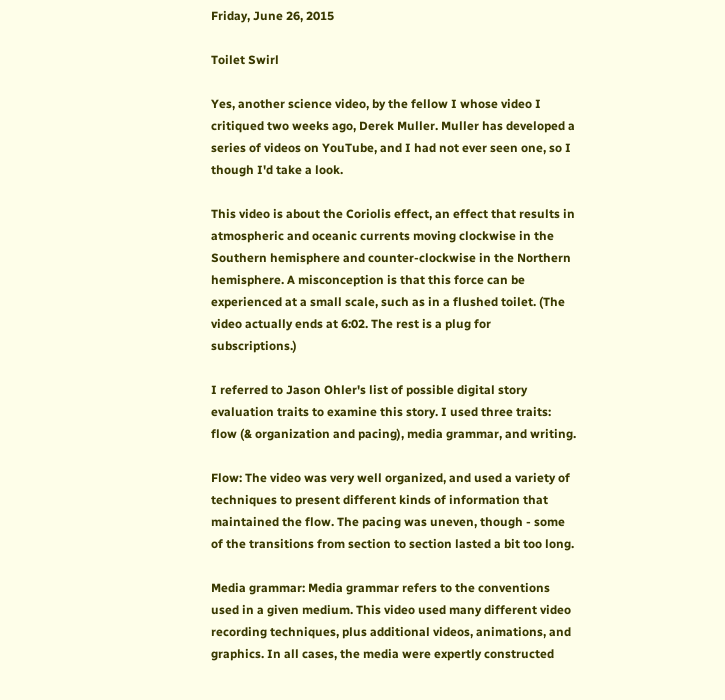Friday, June 26, 2015

Toilet Swirl

Yes, another science video, by the fellow I whose video I critiqued two weeks ago, Derek Muller. Muller has developed a series of videos on YouTube, and I had not ever seen one, so I though I'd take a look.

This video is about the Coriolis effect, an effect that results in atmospheric and oceanic currents moving clockwise in the Southern hemisphere and counter-clockwise in the Northern hemisphere. A misconception is that this force can be experienced at a small scale, such as in a flushed toilet. (The video actually ends at 6:02. The rest is a plug for subscriptions.)

I referred to Jason Ohler's list of possible digital story evaluation traits to examine this story. I used three traits: flow (& organization and pacing), media grammar, and writing.

Flow: The video was very well organized, and used a variety of techniques to present different kinds of information that maintained the flow. The pacing was uneven, though - some of the transitions from section to section lasted a bit too long.

Media grammar: Media grammar refers to the conventions used in a given medium. This video used many different video recording techniques, plus additional videos, animations, and graphics. In all cases, the media were expertly constructed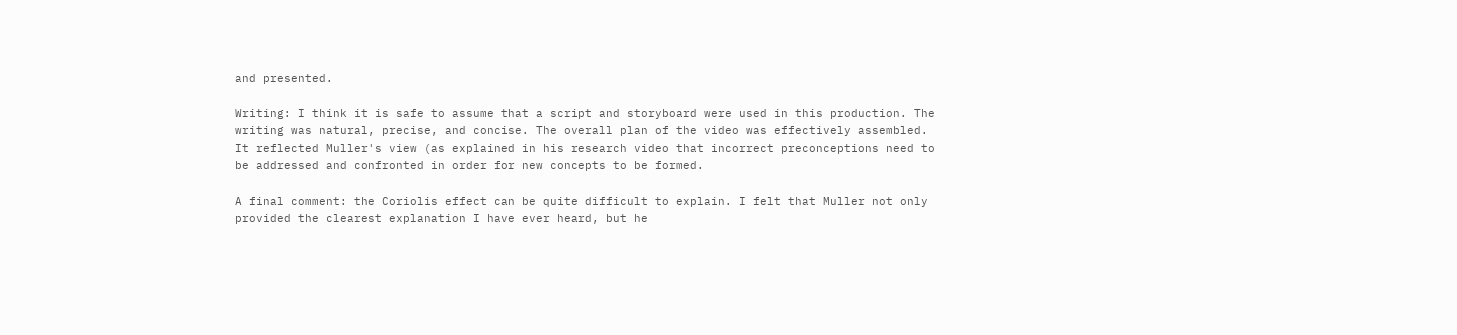and presented.

Writing: I think it is safe to assume that a script and storyboard were used in this production. The writing was natural, precise, and concise. The overall plan of the video was effectively assembled. It reflected Muller's view (as explained in his research video that incorrect preconceptions need to be addressed and confronted in order for new concepts to be formed.

A final comment: the Coriolis effect can be quite difficult to explain. I felt that Muller not only provided the clearest explanation I have ever heard, but he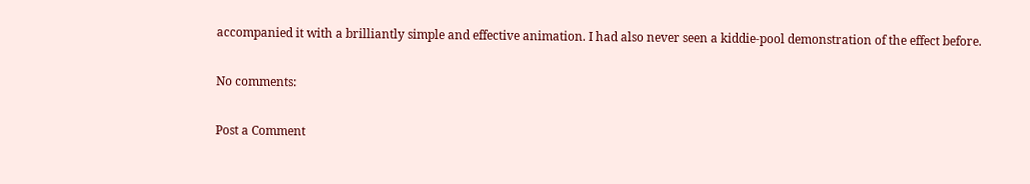accompanied it with a brilliantly simple and effective animation. I had also never seen a kiddie-pool demonstration of the effect before.

No comments:

Post a Comment